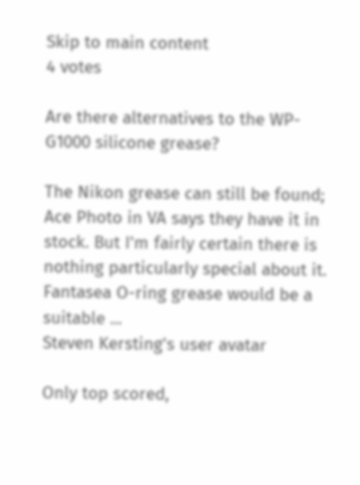Skip to main content
4 votes

Are there alternatives to the WP-G1000 silicone grease?

The Nikon grease can still be found; Ace Photo in VA says they have it in stock. But I'm fairly certain there is nothing particularly special about it. Fantasea O-ring grease would be a suitable ...
Steven Kersting's user avatar

Only top scored,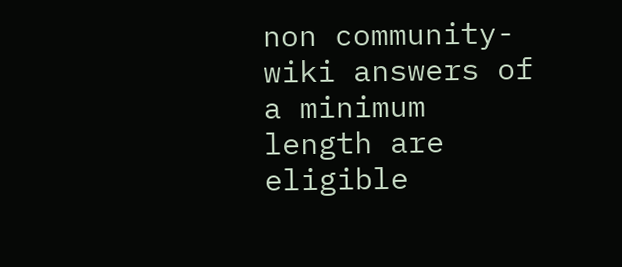non community-wiki answers of a minimum length are eligible